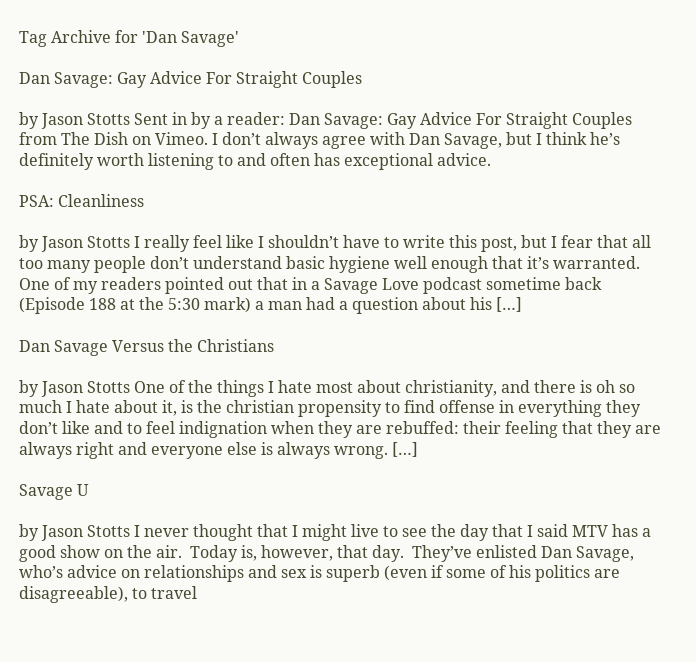Tag Archive for 'Dan Savage'

Dan Savage: Gay Advice For Straight Couples

by Jason Stotts Sent in by a reader: Dan Savage: Gay Advice For Straight Couples from The Dish on Vimeo. I don’t always agree with Dan Savage, but I think he’s definitely worth listening to and often has exceptional advice.

PSA: Cleanliness

by Jason Stotts I really feel like I shouldn’t have to write this post, but I fear that all too many people don’t understand basic hygiene well enough that it’s warranted. One of my readers pointed out that in a Savage Love podcast sometime back (Episode 188 at the 5:30 mark) a man had a question about his […]

Dan Savage Versus the Christians

by Jason Stotts One of the things I hate most about christianity, and there is oh so much I hate about it, is the christian propensity to find offense in everything they don’t like and to feel indignation when they are rebuffed: their feeling that they are always right and everyone else is always wrong. […]

Savage U

by Jason Stotts I never thought that I might live to see the day that I said MTV has a good show on the air.  Today is, however, that day.  They’ve enlisted Dan Savage, who’s advice on relationships and sex is superb (even if some of his politics are disagreeable), to travel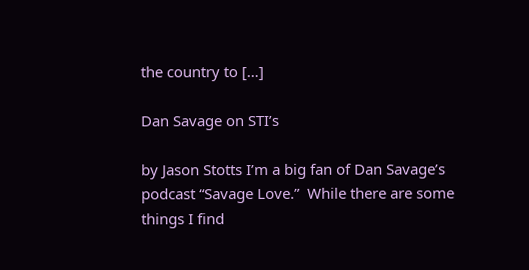the country to […]

Dan Savage on STI’s

by Jason Stotts I’m a big fan of Dan Savage’s podcast “Savage Love.”  While there are some things I find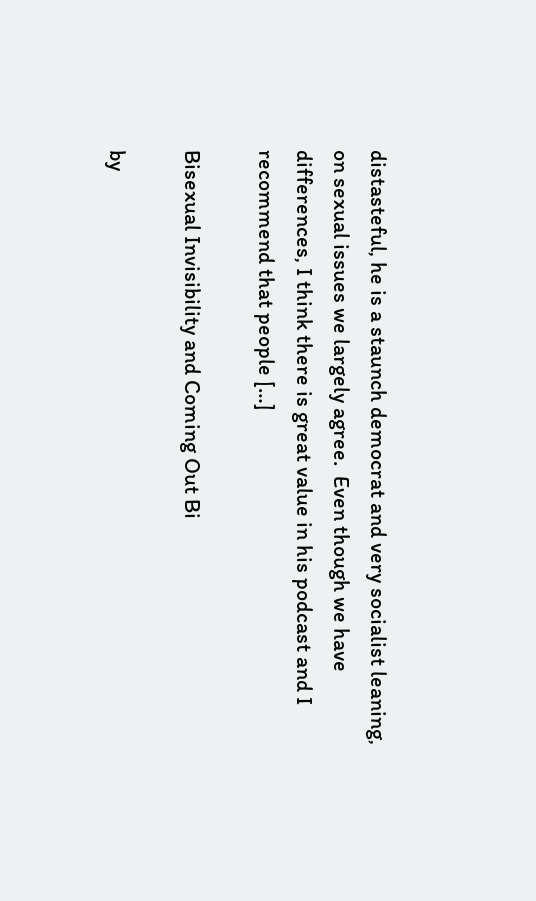distasteful, he is a staunch democrat and very socialist leaning, on sexual issues we largely agree.  Even though we have differences, I think there is great value in his podcast and I recommend that people […]

Bisexual Invisibility and Coming Out Bi

by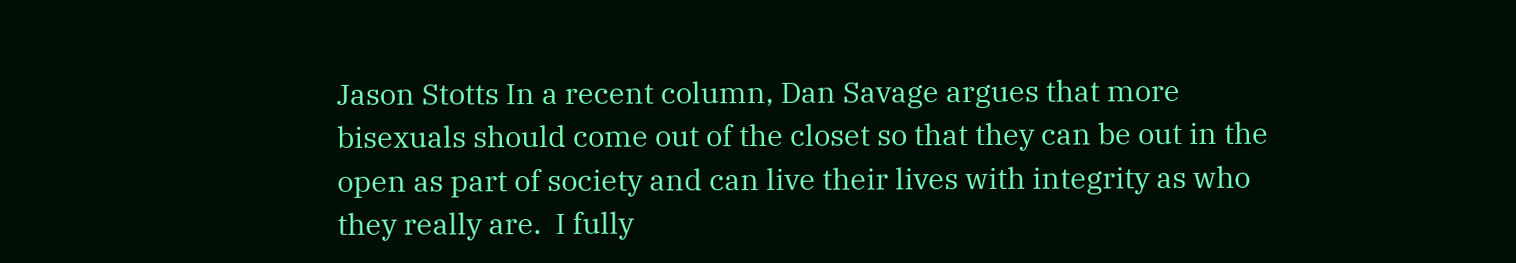Jason Stotts In a recent column, Dan Savage argues that more bisexuals should come out of the closet so that they can be out in the open as part of society and can live their lives with integrity as who they really are.  I fully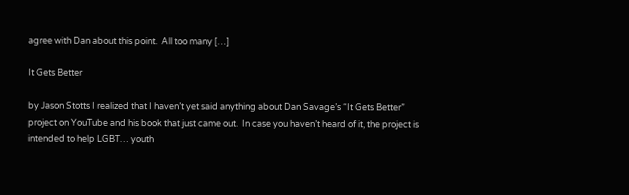agree with Dan about this point.  All too many […]

It Gets Better

by Jason Stotts I realized that I haven’t yet said anything about Dan Savage’s “It Gets Better” project on YouTube and his book that just came out.  In case you haven’t heard of it, the project is intended to help LGBT… youth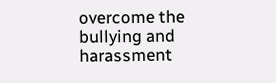overcome the bullying and harassment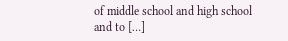of middle school and high school and to […]